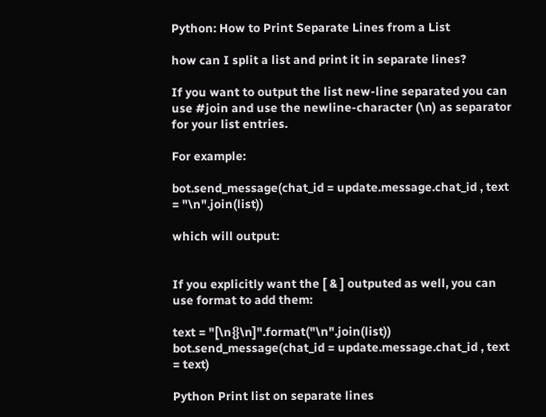Python: How to Print Separate Lines from a List

how can I split a list and print it in separate lines?

If you want to output the list new-line separated you can use #join and use the newline-character (\n) as separator for your list entries.

For example:

bot.send_message(chat_id = update.message.chat_id , text = "\n".join(list))

which will output:


If you explicitly want the [ & ] outputed as well, you can use format to add them:

text = "[\n{}\n]".format("\n".join(list))
bot.send_message(chat_id = update.message.chat_id , text = text)

Python Print list on separate lines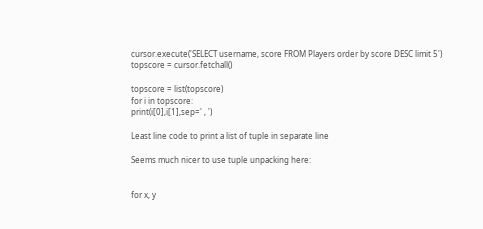cursor.execute('SELECT username, score FROM Players order by score DESC limit 5')
topscore = cursor.fetchall()

topscore = list(topscore)
for i in topscore:
print(i[0],i[1],sep=' , ')

Least line code to print a list of tuple in separate line

Seems much nicer to use tuple unpacking here:


for x, y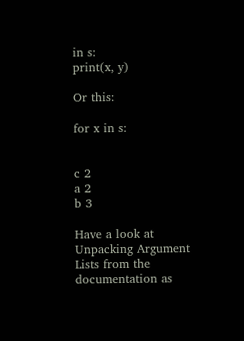in s:
print(x, y)

Or this:

for x in s:


c 2
a 2
b 3

Have a look at Unpacking Argument Lists from the documentation as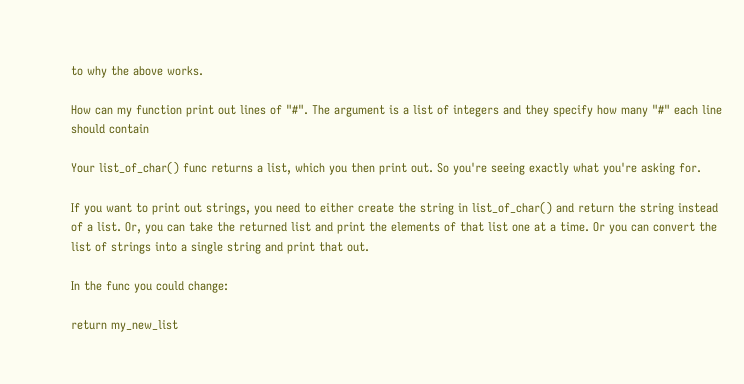to why the above works.

How can my function print out lines of "#". The argument is a list of integers and they specify how many "#" each line should contain

Your list_of_char() func returns a list, which you then print out. So you're seeing exactly what you're asking for.

If you want to print out strings, you need to either create the string in list_of_char() and return the string instead of a list. Or, you can take the returned list and print the elements of that list one at a time. Or you can convert the list of strings into a single string and print that out.

In the func you could change:

return my_new_list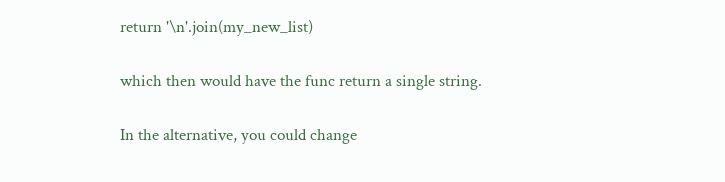return '\n'.join(my_new_list)

which then would have the func return a single string.

In the alternative, you could change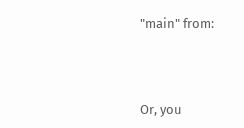"main" from:




Or, you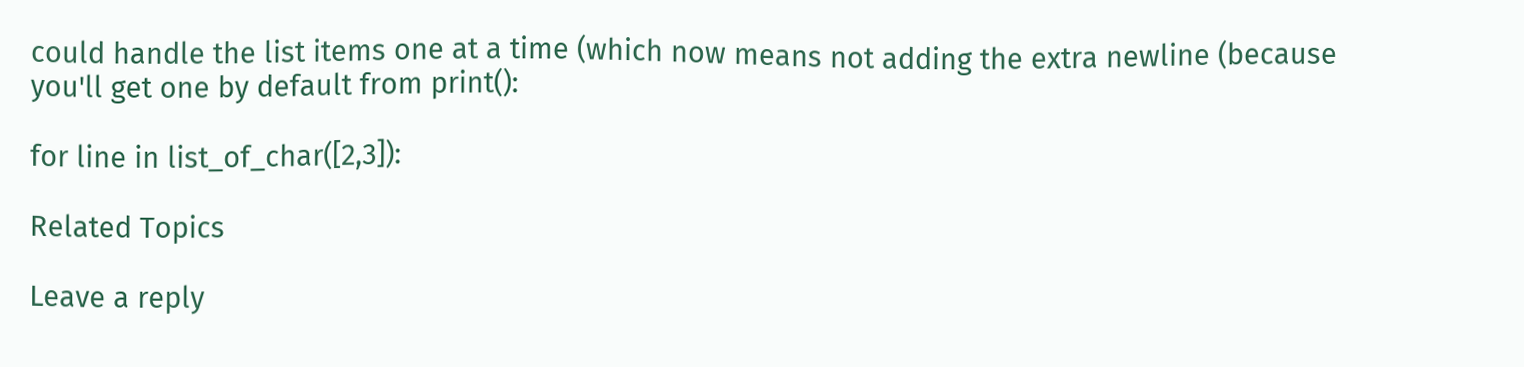could handle the list items one at a time (which now means not adding the extra newline (because you'll get one by default from print():

for line in list_of_char([2,3]):

Related Topics

Leave a reply